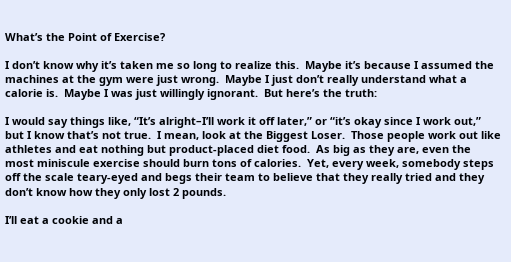What’s the Point of Exercise?

I don’t know why it’s taken me so long to realize this.  Maybe it’s because I assumed the machines at the gym were just wrong.  Maybe I just don’t really understand what a calorie is.  Maybe I was just willingly ignorant.  But here’s the truth:

I would say things like, “It’s alright–I’ll work it off later,” or “it’s okay since I work out,”  but I know that’s not true.  I mean, look at the Biggest Loser.  Those people work out like athletes and eat nothing but product-placed diet food.  As big as they are, even the most miniscule exercise should burn tons of calories.  Yet, every week, somebody steps off the scale teary-eyed and begs their team to believe that they really tried and they don’t know how they only lost 2 pounds.

I’ll eat a cookie and a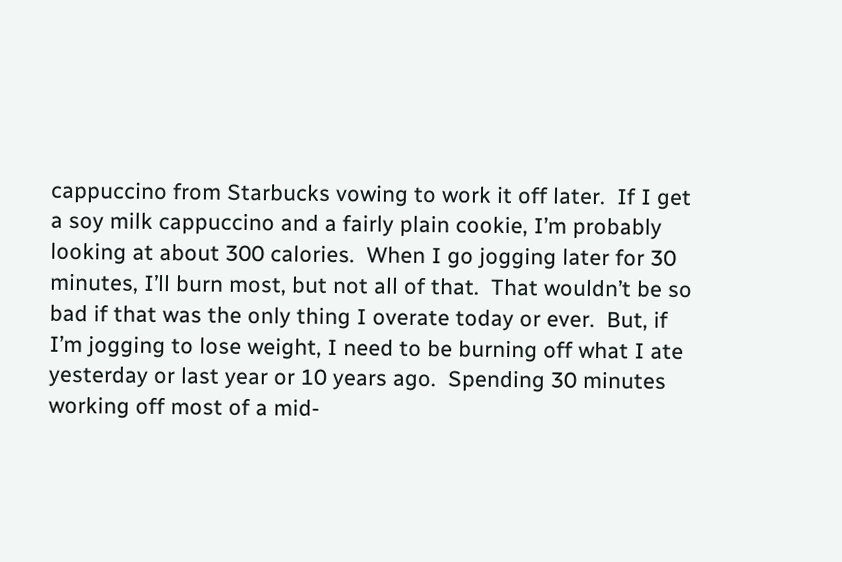cappuccino from Starbucks vowing to work it off later.  If I get a soy milk cappuccino and a fairly plain cookie, I’m probably looking at about 300 calories.  When I go jogging later for 30 minutes, I’ll burn most, but not all of that.  That wouldn’t be so bad if that was the only thing I overate today or ever.  But, if I’m jogging to lose weight, I need to be burning off what I ate yesterday or last year or 10 years ago.  Spending 30 minutes working off most of a mid-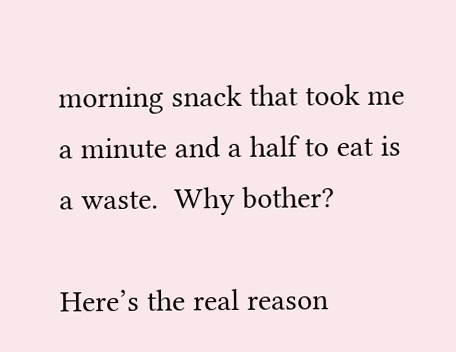morning snack that took me a minute and a half to eat is a waste.  Why bother?

Here’s the real reason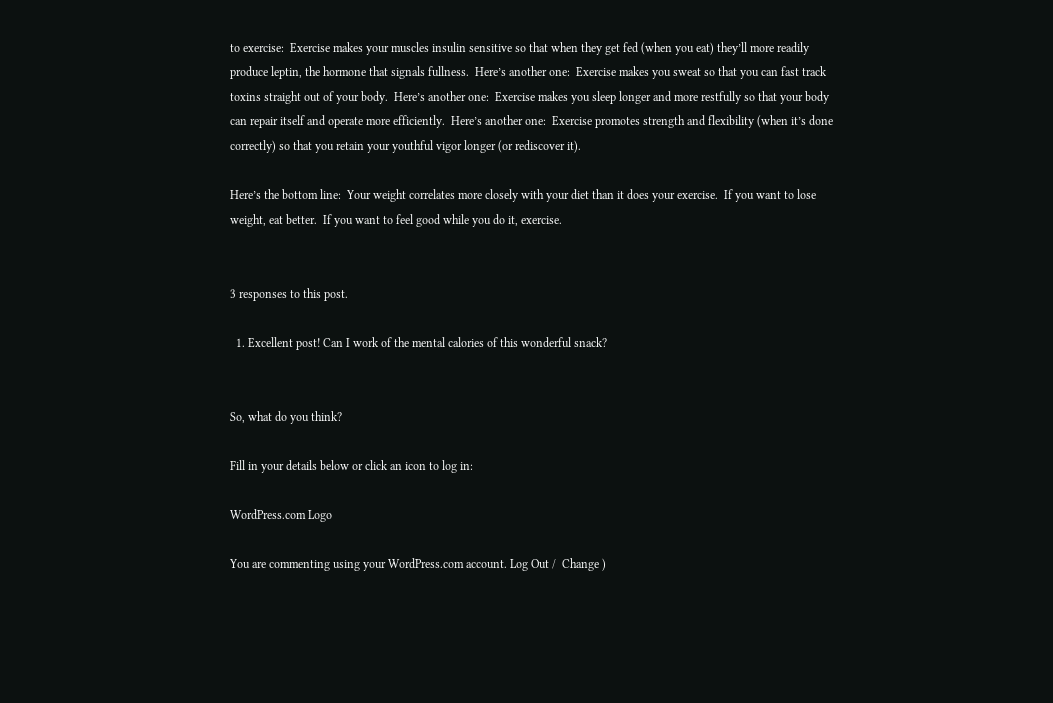to exercise:  Exercise makes your muscles insulin sensitive so that when they get fed (when you eat) they’ll more readily produce leptin, the hormone that signals fullness.  Here’s another one:  Exercise makes you sweat so that you can fast track toxins straight out of your body.  Here’s another one:  Exercise makes you sleep longer and more restfully so that your body can repair itself and operate more efficiently.  Here’s another one:  Exercise promotes strength and flexibility (when it’s done correctly) so that you retain your youthful vigor longer (or rediscover it).

Here’s the bottom line:  Your weight correlates more closely with your diet than it does your exercise.  If you want to lose weight, eat better.  If you want to feel good while you do it, exercise.


3 responses to this post.

  1. Excellent post! Can I work of the mental calories of this wonderful snack?


So, what do you think?

Fill in your details below or click an icon to log in:

WordPress.com Logo

You are commenting using your WordPress.com account. Log Out /  Change )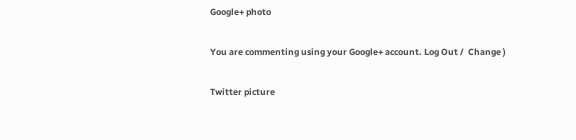Google+ photo

You are commenting using your Google+ account. Log Out /  Change )

Twitter picture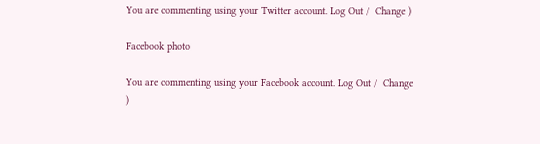You are commenting using your Twitter account. Log Out /  Change )

Facebook photo

You are commenting using your Facebook account. Log Out /  Change )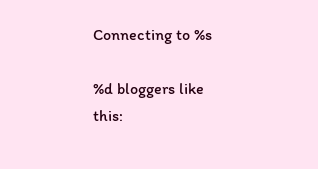Connecting to %s

%d bloggers like this: